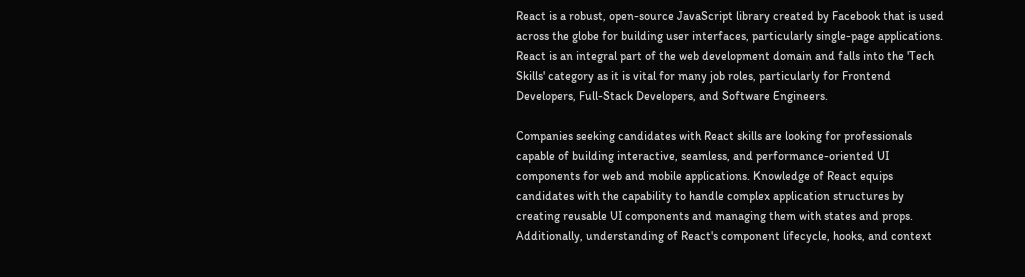React is a robust, open-source JavaScript library created by Facebook that is used across the globe for building user interfaces, particularly single-page applications. React is an integral part of the web development domain and falls into the 'Tech Skills' category as it is vital for many job roles, particularly for Frontend Developers, Full-Stack Developers, and Software Engineers.

Companies seeking candidates with React skills are looking for professionals capable of building interactive, seamless, and performance-oriented UI components for web and mobile applications. Knowledge of React equips candidates with the capability to handle complex application structures by creating reusable UI components and managing them with states and props. Additionally, understanding of React's component lifecycle, hooks, and context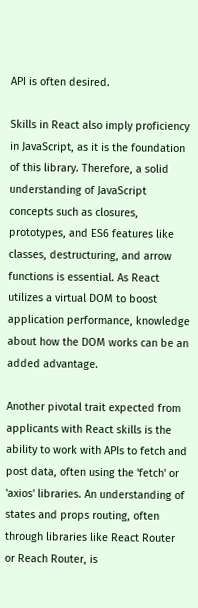API is often desired.

Skills in React also imply proficiency in JavaScript, as it is the foundation of this library. Therefore, a solid understanding of JavaScript concepts such as closures, prototypes, and ES6 features like classes, destructuring, and arrow functions is essential. As React utilizes a virtual DOM to boost application performance, knowledge about how the DOM works can be an added advantage.

Another pivotal trait expected from applicants with React skills is the ability to work with APIs to fetch and post data, often using the 'fetch' or 'axios' libraries. An understanding of states and props routing, often through libraries like React Router or Reach Router, is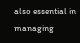also essential in managing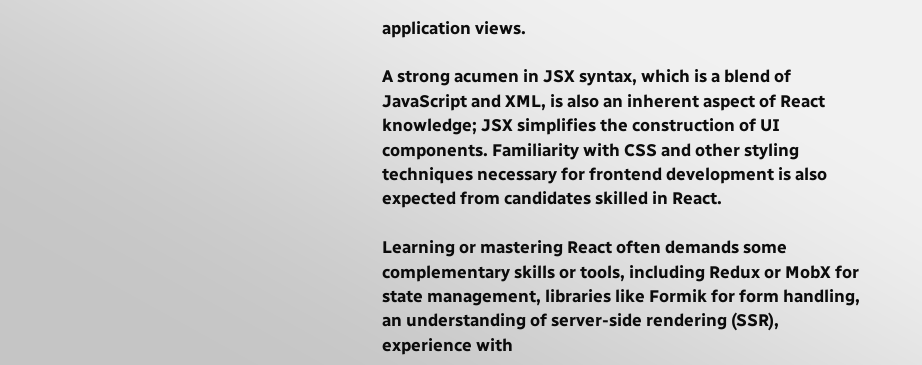application views.

A strong acumen in JSX syntax, which is a blend of JavaScript and XML, is also an inherent aspect of React knowledge; JSX simplifies the construction of UI components. Familiarity with CSS and other styling techniques necessary for frontend development is also expected from candidates skilled in React.

Learning or mastering React often demands some complementary skills or tools, including Redux or MobX for state management, libraries like Formik for form handling, an understanding of server-side rendering (SSR), experience with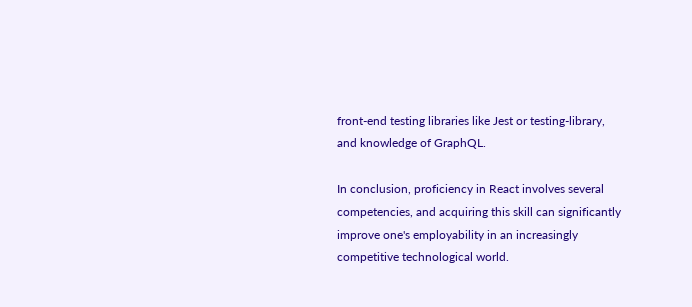front-end testing libraries like Jest or testing-library, and knowledge of GraphQL.

In conclusion, proficiency in React involves several competencies, and acquiring this skill can significantly improve one's employability in an increasingly competitive technological world.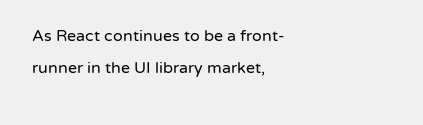As React continues to be a front-runner in the UI library market,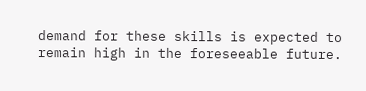demand for these skills is expected to remain high in the foreseeable future.